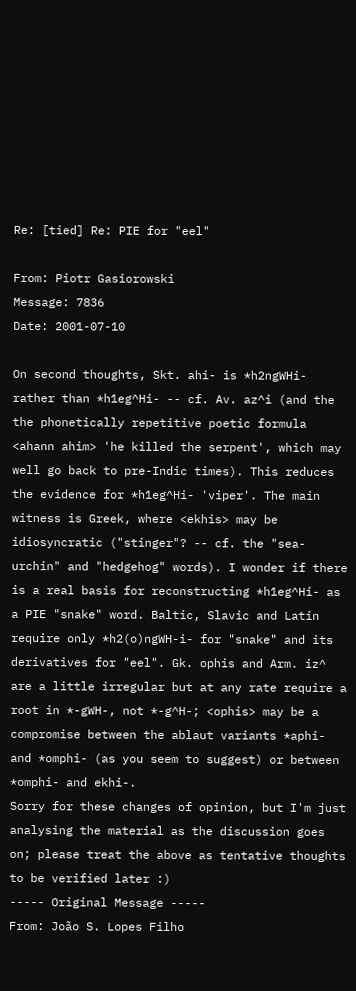Re: [tied] Re: PIE for "eel"

From: Piotr Gasiorowski
Message: 7836
Date: 2001-07-10

On second thoughts, Skt. ahi- is *h2ngWHi- rather than *h1eg^Hi- -- cf. Av. az^i (and the the phonetically repetitive poetic formula <ahann ahim> 'he killed the serpent', which may well go back to pre-Indic times). This reduces the evidence for *h1eg^Hi- 'viper'. The main witness is Greek, where <ekhis> may be idiosyncratic ("stinger"? -- cf. the "sea-urchin" and "hedgehog" words). I wonder if there is a real basis for reconstructing *h1eg^Hi- as a PIE "snake" word. Baltic, Slavic and Latin require only *h2(o)ngWH-i- for "snake" and its derivatives for "eel". Gk. ophis and Arm. iz^ are a little irregular but at any rate require a root in *-gWH-, not *-g^H-; <ophis> may be a compromise between the ablaut variants *aphi- and *omphi- (as you seem to suggest) or between *omphi- and ekhi-.
Sorry for these changes of opinion, but I'm just analysing the material as the discussion goes on; please treat the above as tentative thoughts to be verified later :)
----- Original Message -----
From: João S. Lopes Filho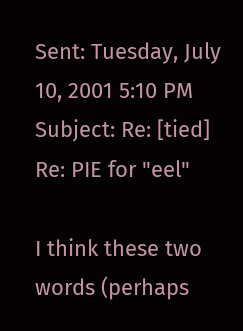Sent: Tuesday, July 10, 2001 5:10 PM
Subject: Re: [tied] Re: PIE for "eel"

I think these two words (perhaps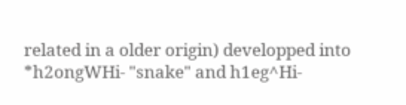related in a older origin) developped into *h2ongWHi- "snake" and h1eg^Hi-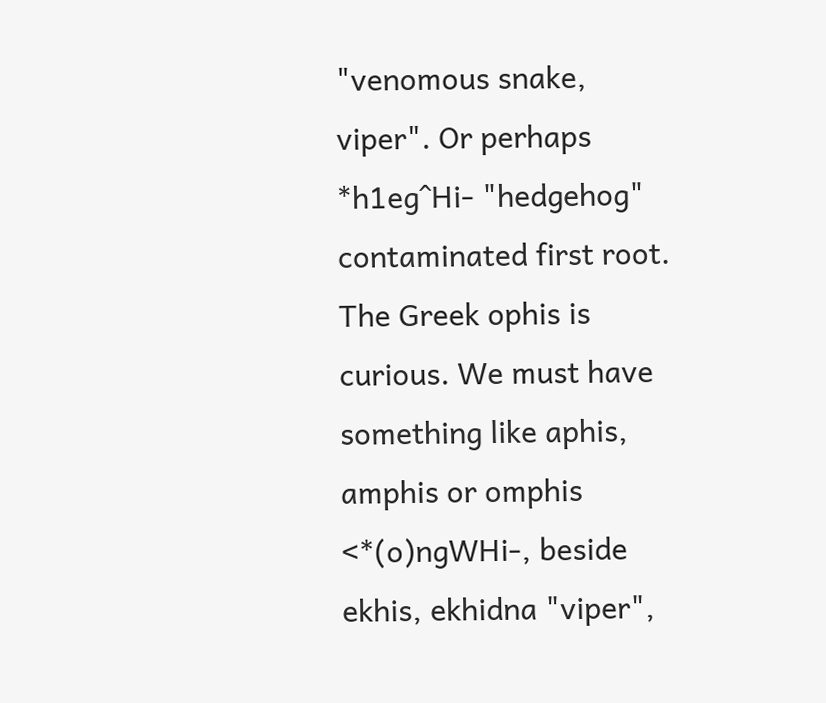"venomous snake, viper". Or perhaps *h1eg^Hi- "hedgehog" contaminated first root.
The Greek ophis is curious. We must have something like aphis, amphis or omphis <*(o)ngWHi-, beside ekhis, ekhidna "viper",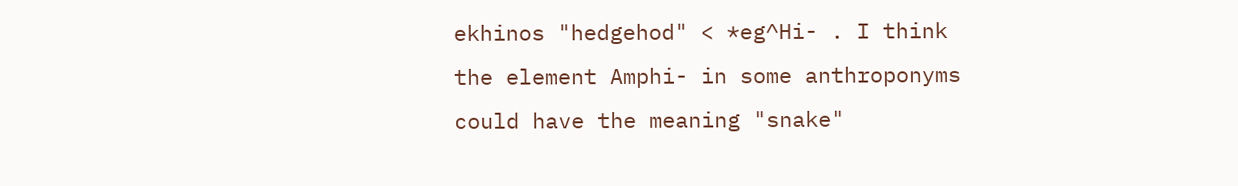ekhinos "hedgehod" < *eg^Hi- . I think the element Amphi- in some anthroponyms could have the meaning "snake"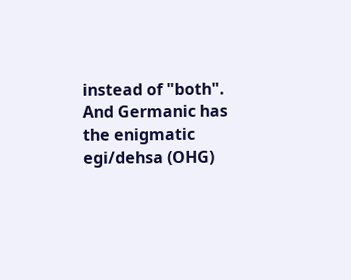instead of "both".
And Germanic has the enigmatic egi/dehsa (OHG)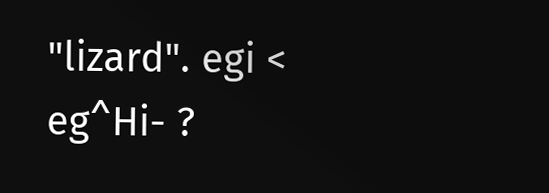"lizard". egi < eg^Hi- ?